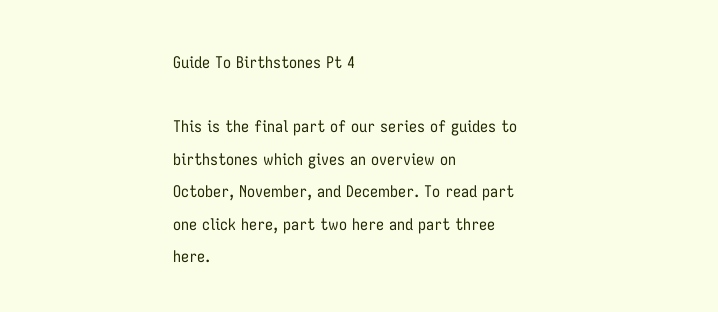Guide To Birthstones Pt 4

This is the final part of our series of guides to birthstones which gives an overview on October, November, and December. To read part one click here, part two here and part three here.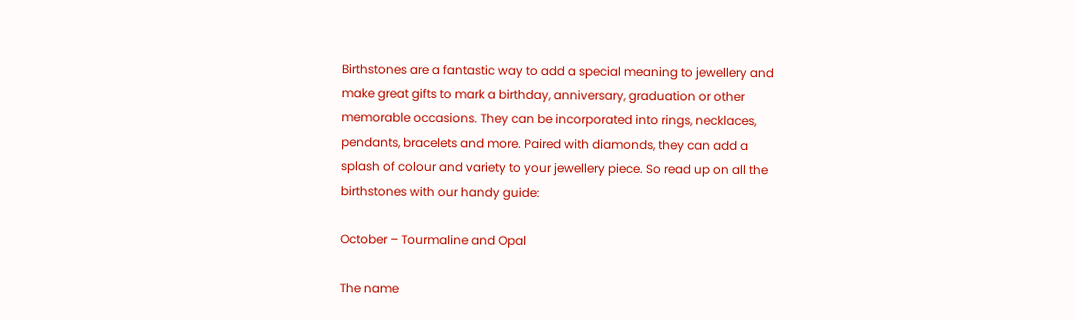Birthstones are a fantastic way to add a special meaning to jewellery and make great gifts to mark a birthday, anniversary, graduation or other memorable occasions. They can be incorporated into rings, necklaces, pendants, bracelets and more. Paired with diamonds, they can add a splash of colour and variety to your jewellery piece. So read up on all the birthstones with our handy guide:

October – Tourmaline and Opal

The name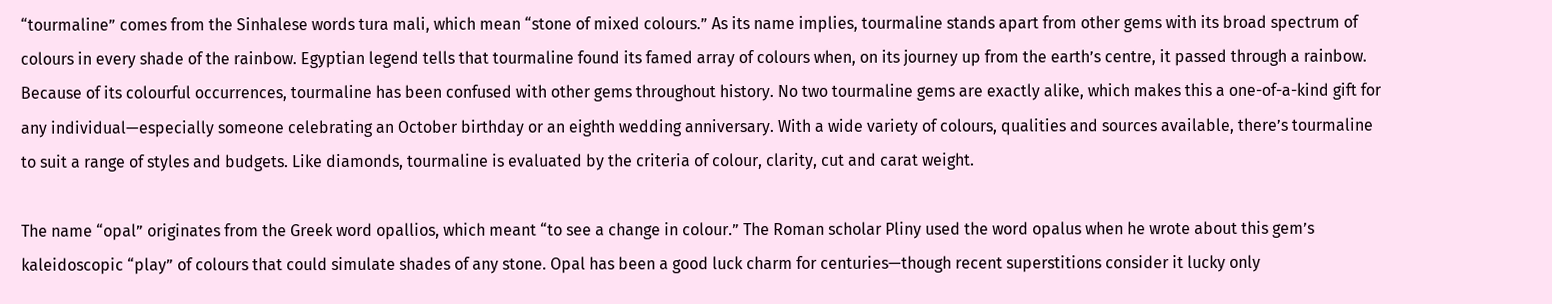“tourmaline” comes from the Sinhalese words tura mali, which mean “stone of mixed colours.” As its name implies, tourmaline stands apart from other gems with its broad spectrum of colours in every shade of the rainbow. Egyptian legend tells that tourmaline found its famed array of colours when, on its journey up from the earth’s centre, it passed through a rainbow. Because of its colourful occurrences, tourmaline has been confused with other gems throughout history. No two tourmaline gems are exactly alike, which makes this a one-of-a-kind gift for any individual—especially someone celebrating an October birthday or an eighth wedding anniversary. With a wide variety of colours, qualities and sources available, there’s tourmaline to suit a range of styles and budgets. Like diamonds, tourmaline is evaluated by the criteria of colour, clarity, cut and carat weight.

The name “opal” originates from the Greek word opallios, which meant “to see a change in colour.” The Roman scholar Pliny used the word opalus when he wrote about this gem’s kaleidoscopic “play” of colours that could simulate shades of any stone. Opal has been a good luck charm for centuries—though recent superstitions consider it lucky only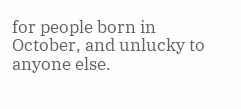for people born in October, and unlucky to anyone else.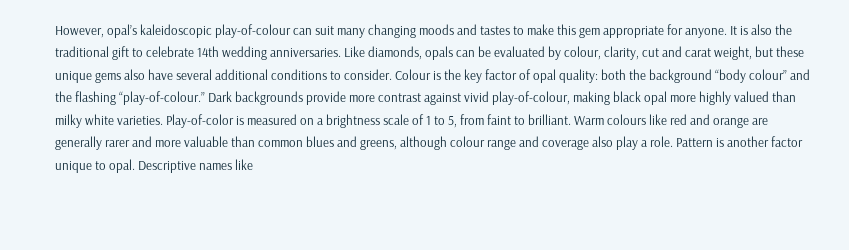However, opal’s kaleidoscopic play-of-colour can suit many changing moods and tastes to make this gem appropriate for anyone. It is also the traditional gift to celebrate 14th wedding anniversaries. Like diamonds, opals can be evaluated by colour, clarity, cut and carat weight, but these unique gems also have several additional conditions to consider. Colour is the key factor of opal quality: both the background “body colour” and the flashing “play-of-colour.” Dark backgrounds provide more contrast against vivid play-of-colour, making black opal more highly valued than milky white varieties. Play-of-color is measured on a brightness scale of 1 to 5, from faint to brilliant. Warm colours like red and orange are generally rarer and more valuable than common blues and greens, although colour range and coverage also play a role. Pattern is another factor unique to opal. Descriptive names like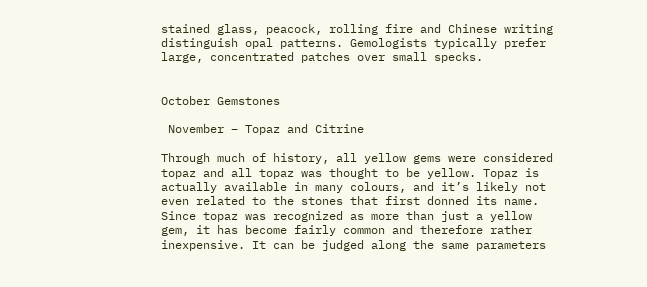stained glass, peacock, rolling fire and Chinese writing distinguish opal patterns. Gemologists typically prefer large, concentrated patches over small specks.


October Gemstones

 November – Topaz and Citrine

Through much of history, all yellow gems were considered topaz and all topaz was thought to be yellow. Topaz is actually available in many colours, and it’s likely not even related to the stones that first donned its name. Since topaz was recognized as more than just a yellow gem, it has become fairly common and therefore rather inexpensive. It can be judged along the same parameters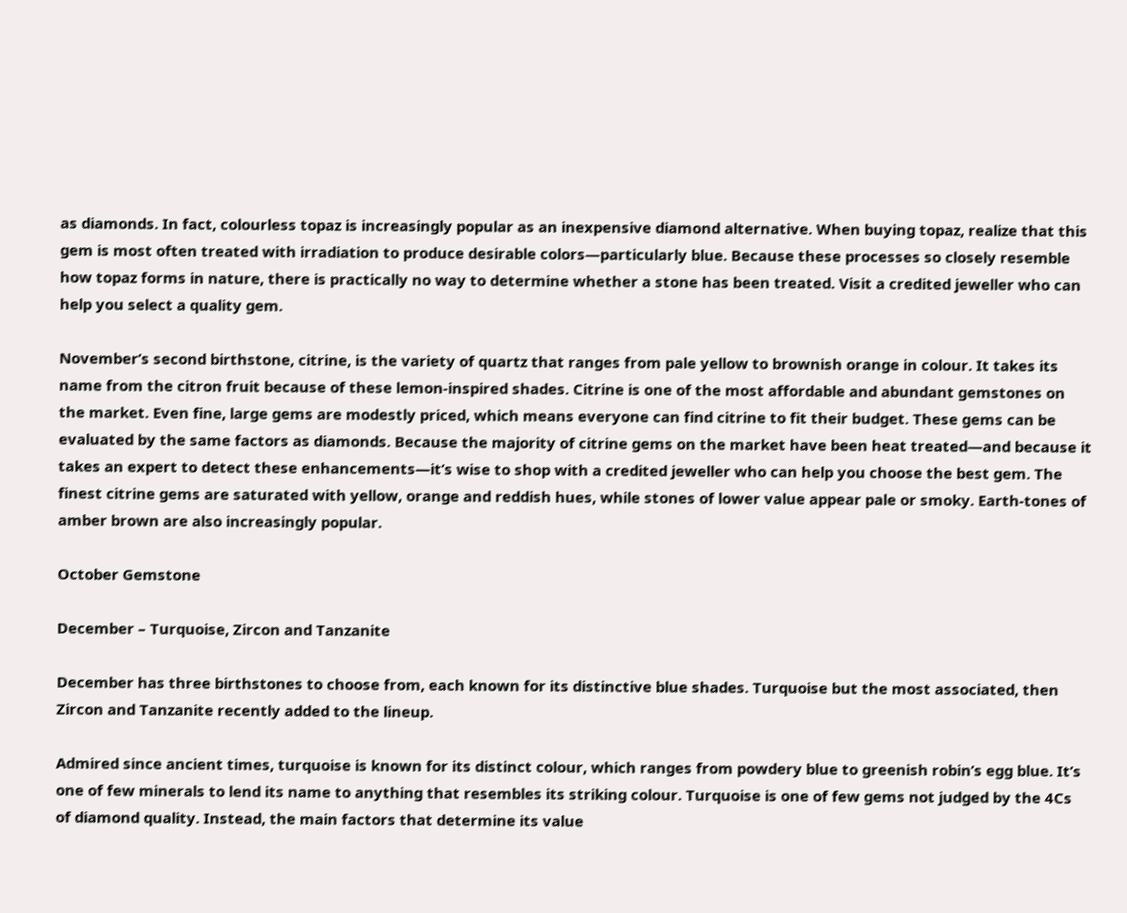as diamonds. In fact, colourless topaz is increasingly popular as an inexpensive diamond alternative. When buying topaz, realize that this gem is most often treated with irradiation to produce desirable colors—particularly blue. Because these processes so closely resemble how topaz forms in nature, there is practically no way to determine whether a stone has been treated. Visit a credited jeweller who can help you select a quality gem.

November’s second birthstone, citrine, is the variety of quartz that ranges from pale yellow to brownish orange in colour. It takes its name from the citron fruit because of these lemon-inspired shades. Citrine is one of the most affordable and abundant gemstones on the market. Even fine, large gems are modestly priced, which means everyone can find citrine to fit their budget. These gems can be evaluated by the same factors as diamonds. Because the majority of citrine gems on the market have been heat treated—and because it takes an expert to detect these enhancements—it’s wise to shop with a credited jeweller who can help you choose the best gem. The finest citrine gems are saturated with yellow, orange and reddish hues, while stones of lower value appear pale or smoky. Earth-tones of amber brown are also increasingly popular.

October Gemstone

December – Turquoise, Zircon and Tanzanite

December has three birthstones to choose from, each known for its distinctive blue shades. Turquoise but the most associated, then Zircon and Tanzanite recently added to the lineup.

Admired since ancient times, turquoise is known for its distinct colour, which ranges from powdery blue to greenish robin’s egg blue. It’s one of few minerals to lend its name to anything that resembles its striking colour. Turquoise is one of few gems not judged by the 4Cs of diamond quality. Instead, the main factors that determine its value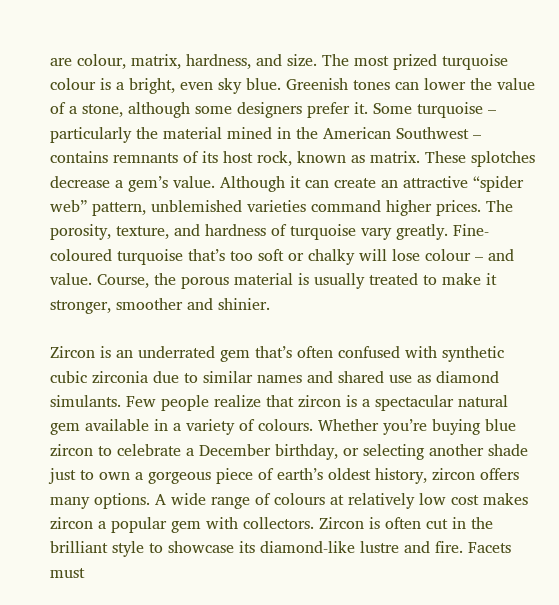are colour, matrix, hardness, and size. The most prized turquoise colour is a bright, even sky blue. Greenish tones can lower the value of a stone, although some designers prefer it. Some turquoise – particularly the material mined in the American Southwest – contains remnants of its host rock, known as matrix. These splotches decrease a gem’s value. Although it can create an attractive “spider web” pattern, unblemished varieties command higher prices. The porosity, texture, and hardness of turquoise vary greatly. Fine-coloured turquoise that’s too soft or chalky will lose colour – and value. Course, the porous material is usually treated to make it stronger, smoother and shinier.

Zircon is an underrated gem that’s often confused with synthetic cubic zirconia due to similar names and shared use as diamond simulants. Few people realize that zircon is a spectacular natural gem available in a variety of colours. Whether you’re buying blue zircon to celebrate a December birthday, or selecting another shade just to own a gorgeous piece of earth’s oldest history, zircon offers many options. A wide range of colours at relatively low cost makes zircon a popular gem with collectors. Zircon is often cut in the brilliant style to showcase its diamond-like lustre and fire. Facets must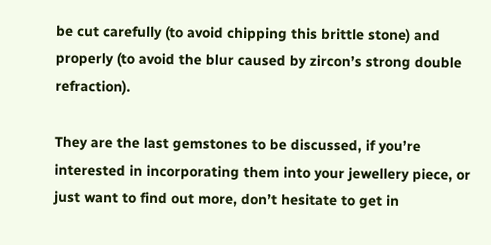be cut carefully (to avoid chipping this brittle stone) and properly (to avoid the blur caused by zircon’s strong double refraction).

They are the last gemstones to be discussed, if you’re interested in incorporating them into your jewellery piece, or just want to find out more, don’t hesitate to get in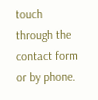touch through the contact form or by phone.